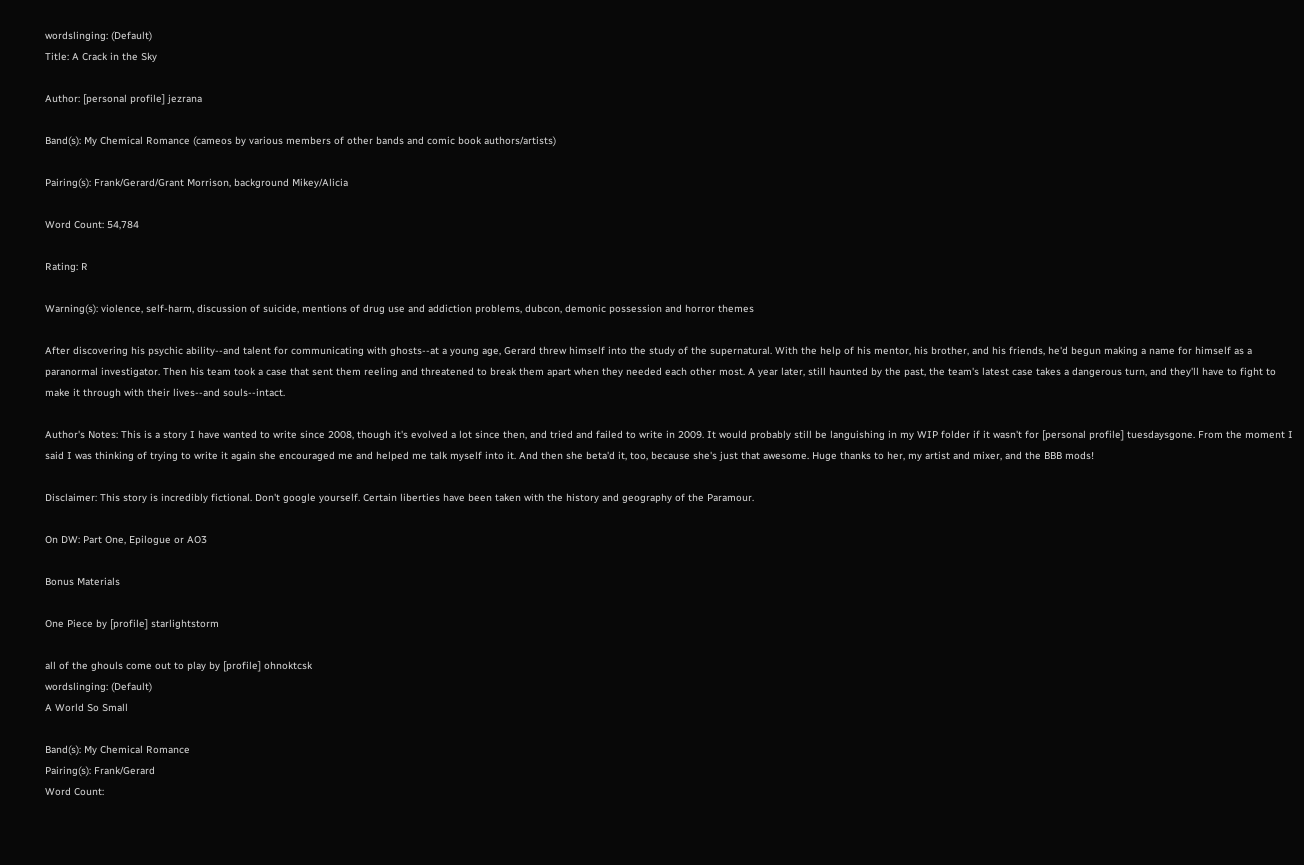wordslinging: (Default)
Title: A Crack in the Sky

Author: [personal profile] jezrana

Band(s): My Chemical Romance (cameos by various members of other bands and comic book authors/artists)

Pairing(s): Frank/Gerard/Grant Morrison, background Mikey/Alicia

Word Count: 54,784

Rating: R

Warning(s): violence, self-harm, discussion of suicide, mentions of drug use and addiction problems, dubcon, demonic possession and horror themes

After discovering his psychic ability--and talent for communicating with ghosts--at a young age, Gerard threw himself into the study of the supernatural. With the help of his mentor, his brother, and his friends, he'd begun making a name for himself as a paranormal investigator. Then his team took a case that sent them reeling and threatened to break them apart when they needed each other most. A year later, still haunted by the past, the team's latest case takes a dangerous turn, and they'll have to fight to make it through with their lives--and souls--intact.

Author's Notes: This is a story I have wanted to write since 2008, though it's evolved a lot since then, and tried and failed to write in 2009. It would probably still be languishing in my WIP folder if it wasn't for [personal profile] tuesdaysgone. From the moment I said I was thinking of trying to write it again she encouraged me and helped me talk myself into it. And then she beta'd it, too, because she's just that awesome. Huge thanks to her, my artist and mixer, and the BBB mods!

Disclaimer: This story is incredibly fictional. Don't google yourself. Certain liberties have been taken with the history and geography of the Paramour.

On DW: Part One, Epilogue or AO3

Bonus Materials

One Piece by [profile] starlightstorm

all of the ghouls come out to play by [profile] ohnoktcsk
wordslinging: (Default)
A World So Small

Band(s): My Chemical Romance
Pairing(s): Frank/Gerard
Word Count: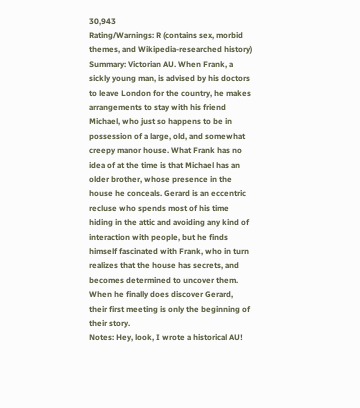30,943
Rating/Warnings: R (contains sex, morbid themes, and Wikipedia-researched history)
Summary: Victorian AU. When Frank, a sickly young man, is advised by his doctors to leave London for the country, he makes arrangements to stay with his friend Michael, who just so happens to be in possession of a large, old, and somewhat creepy manor house. What Frank has no idea of at the time is that Michael has an older brother, whose presence in the house he conceals. Gerard is an eccentric recluse who spends most of his time hiding in the attic and avoiding any kind of interaction with people, but he finds himself fascinated with Frank, who in turn realizes that the house has secrets, and becomes determined to uncover them. When he finally does discover Gerard, their first meeting is only the beginning of their story.
Notes: Hey, look, I wrote a historical AU!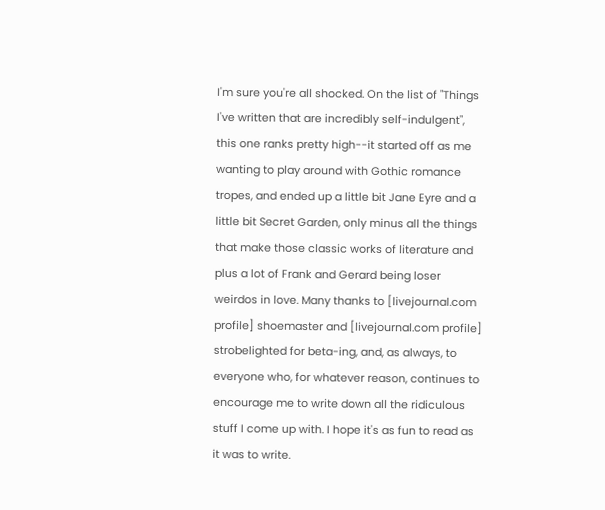I'm sure you're all shocked. On the list of "Things I've written that are incredibly self-indulgent", this one ranks pretty high--it started off as me wanting to play around with Gothic romance tropes, and ended up a little bit Jane Eyre and a little bit Secret Garden, only minus all the things that make those classic works of literature and plus a lot of Frank and Gerard being loser weirdos in love. Many thanks to [livejournal.com profile] shoemaster and [livejournal.com profile] strobelighted for beta-ing, and, as always, to everyone who, for whatever reason, continues to encourage me to write down all the ridiculous stuff I come up with. I hope it's as fun to read as it was to write.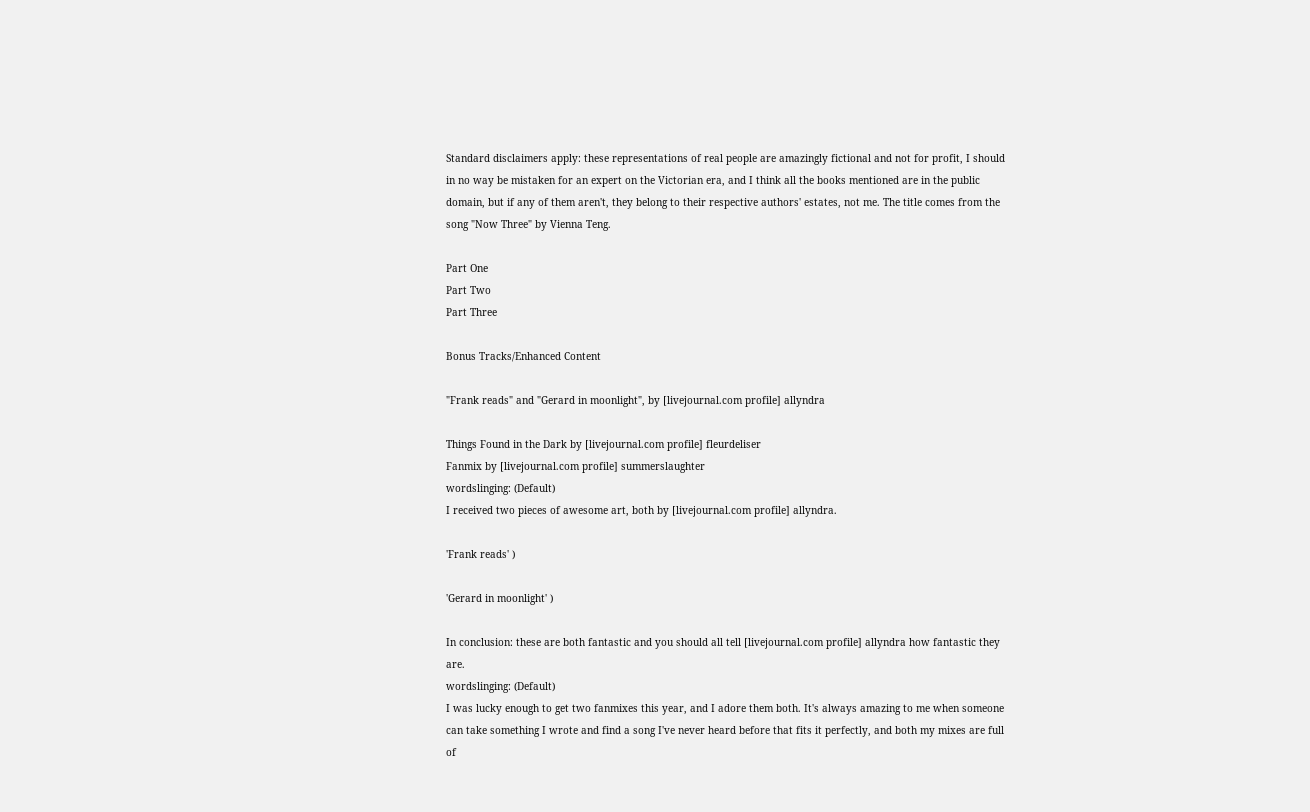Standard disclaimers apply: these representations of real people are amazingly fictional and not for profit, I should in no way be mistaken for an expert on the Victorian era, and I think all the books mentioned are in the public domain, but if any of them aren't, they belong to their respective authors' estates, not me. The title comes from the song "Now Three" by Vienna Teng.

Part One
Part Two
Part Three

Bonus Tracks/Enhanced Content

"Frank reads" and "Gerard in moonlight", by [livejournal.com profile] allyndra

Things Found in the Dark by [livejournal.com profile] fleurdeliser
Fanmix by [livejournal.com profile] summerslaughter
wordslinging: (Default)
I received two pieces of awesome art, both by [livejournal.com profile] allyndra.

'Frank reads' )

'Gerard in moonlight' )

In conclusion: these are both fantastic and you should all tell [livejournal.com profile] allyndra how fantastic they are.
wordslinging: (Default)
I was lucky enough to get two fanmixes this year, and I adore them both. It's always amazing to me when someone can take something I wrote and find a song I've never heard before that fits it perfectly, and both my mixes are full of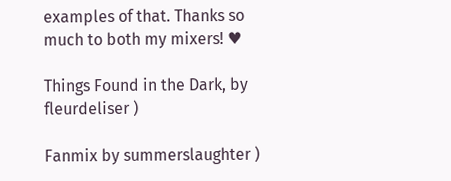examples of that. Thanks so much to both my mixers! ♥

Things Found in the Dark, by fleurdeliser )

Fanmix by summerslaughter )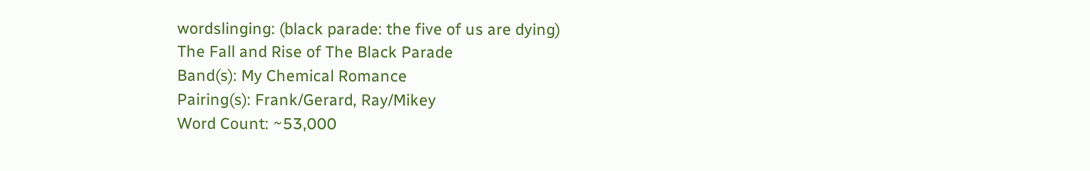wordslinging: (black parade: the five of us are dying)
The Fall and Rise of The Black Parade
Band(s): My Chemical Romance
Pairing(s): Frank/Gerard, Ray/Mikey
Word Count: ~53,000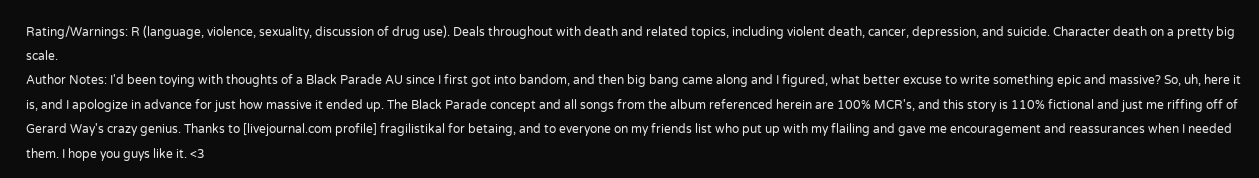Rating/Warnings: R (language, violence, sexuality, discussion of drug use). Deals throughout with death and related topics, including violent death, cancer, depression, and suicide. Character death on a pretty big scale.
Author Notes: I'd been toying with thoughts of a Black Parade AU since I first got into bandom, and then big bang came along and I figured, what better excuse to write something epic and massive? So, uh, here it is, and I apologize in advance for just how massive it ended up. The Black Parade concept and all songs from the album referenced herein are 100% MCR's, and this story is 110% fictional and just me riffing off of Gerard Way's crazy genius. Thanks to [livejournal.com profile] fragilistikal for betaing, and to everyone on my friends list who put up with my flailing and gave me encouragement and reassurances when I needed them. I hope you guys like it. <3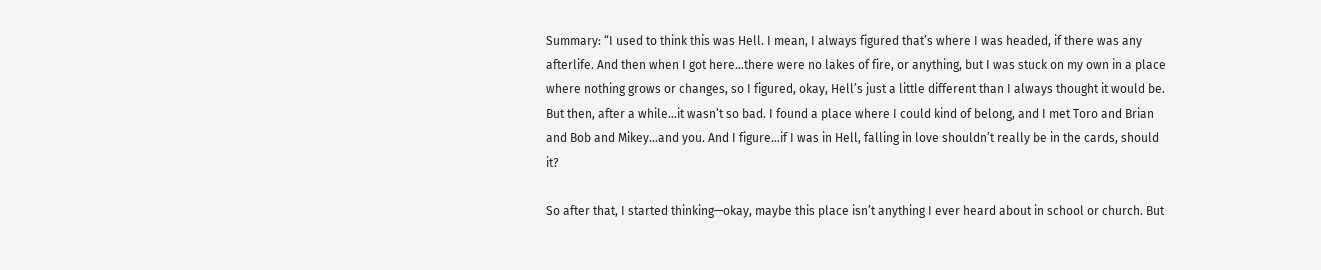Summary: “I used to think this was Hell. I mean, I always figured that’s where I was headed, if there was any afterlife. And then when I got here…there were no lakes of fire, or anything, but I was stuck on my own in a place where nothing grows or changes, so I figured, okay, Hell’s just a little different than I always thought it would be. But then, after a while…it wasn’t so bad. I found a place where I could kind of belong, and I met Toro and Brian and Bob and Mikey…and you. And I figure…if I was in Hell, falling in love shouldn’t really be in the cards, should it?

So after that, I started thinking—okay, maybe this place isn’t anything I ever heard about in school or church. But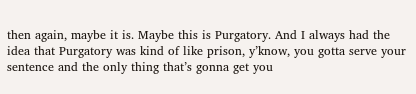then again, maybe it is. Maybe this is Purgatory. And I always had the idea that Purgatory was kind of like prison, y’know, you gotta serve your sentence and the only thing that’s gonna get you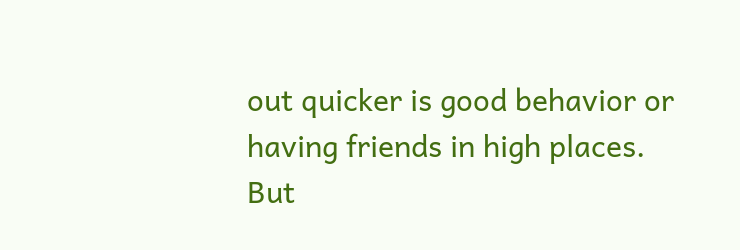out quicker is good behavior or having friends in high places. But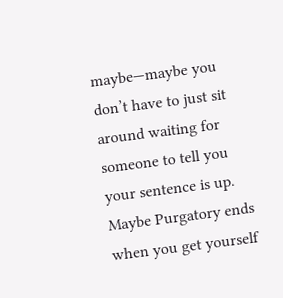maybe—maybe you don’t have to just sit around waiting for someone to tell you your sentence is up. Maybe Purgatory ends when you get yourself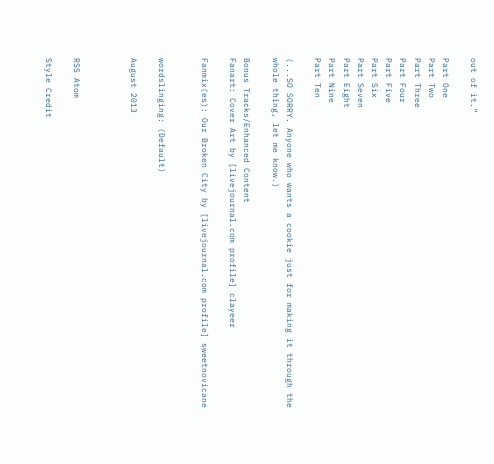out of it.”

Part One
Part Two
Part Three
Part Four
Part Five
Part Six
Part Seven
Part Eight
Part Nine
Part Ten

(...SO SORRY. Anyone who wants a cookie just for making it through the whole thing, let me know.)

Bonus Tracks/Enhanced Content
Fanart: Cover Art by [livejournal.com profile] clayeer

Fanmix(es): Our Broken City by [livejournal.com profile] sweetnovicane


wordslinging: (Default)

August 2013



RSS Atom

Style Credit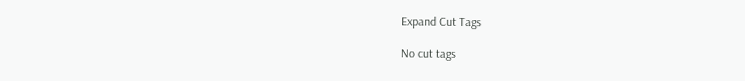Expand Cut Tags

No cut tags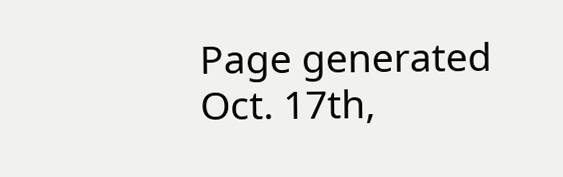Page generated Oct. 17th,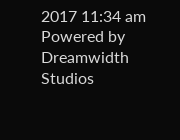2017 11:34 am
Powered by Dreamwidth Studios